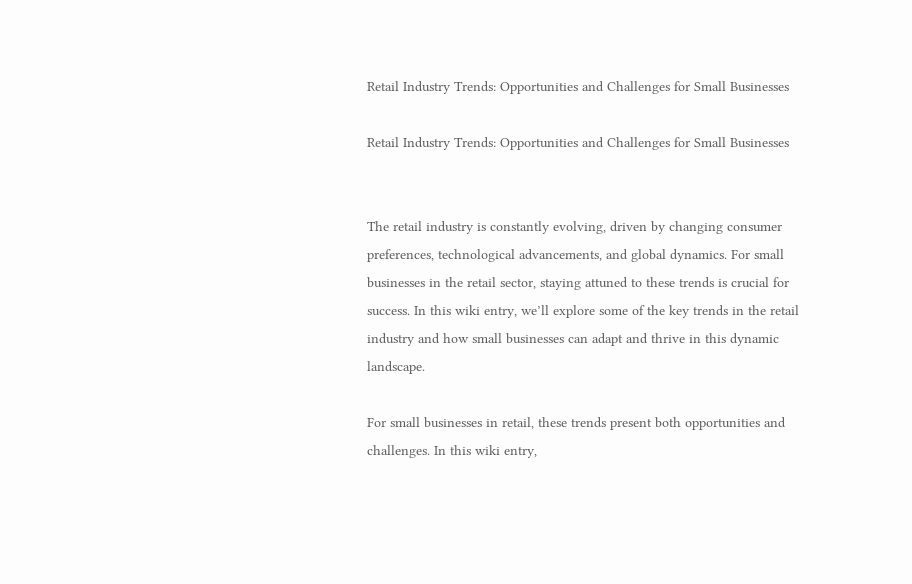Retail Industry Trends: Opportunities and Challenges for Small Businesses

Retail Industry Trends: Opportunities and Challenges for Small Businesses


The retail industry is constantly evolving, driven by changing consumer preferences, technological advancements, and global dynamics. For small businesses in the retail sector, staying attuned to these trends is crucial for success. In this wiki entry, we’ll explore some of the key trends in the retail industry and how small businesses can adapt and thrive in this dynamic landscape.

For small businesses in retail, these trends present both opportunities and challenges. In this wiki entry,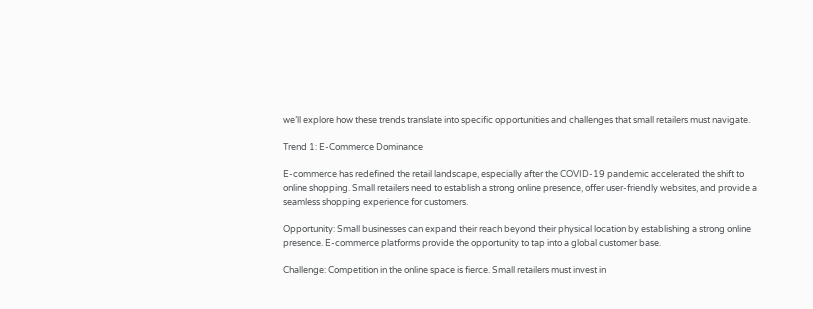we’ll explore how these trends translate into specific opportunities and challenges that small retailers must navigate.

Trend 1: E-Commerce Dominance

E-commerce has redefined the retail landscape, especially after the COVID-19 pandemic accelerated the shift to online shopping. Small retailers need to establish a strong online presence, offer user-friendly websites, and provide a seamless shopping experience for customers.

Opportunity: Small businesses can expand their reach beyond their physical location by establishing a strong online presence. E-commerce platforms provide the opportunity to tap into a global customer base.

Challenge: Competition in the online space is fierce. Small retailers must invest in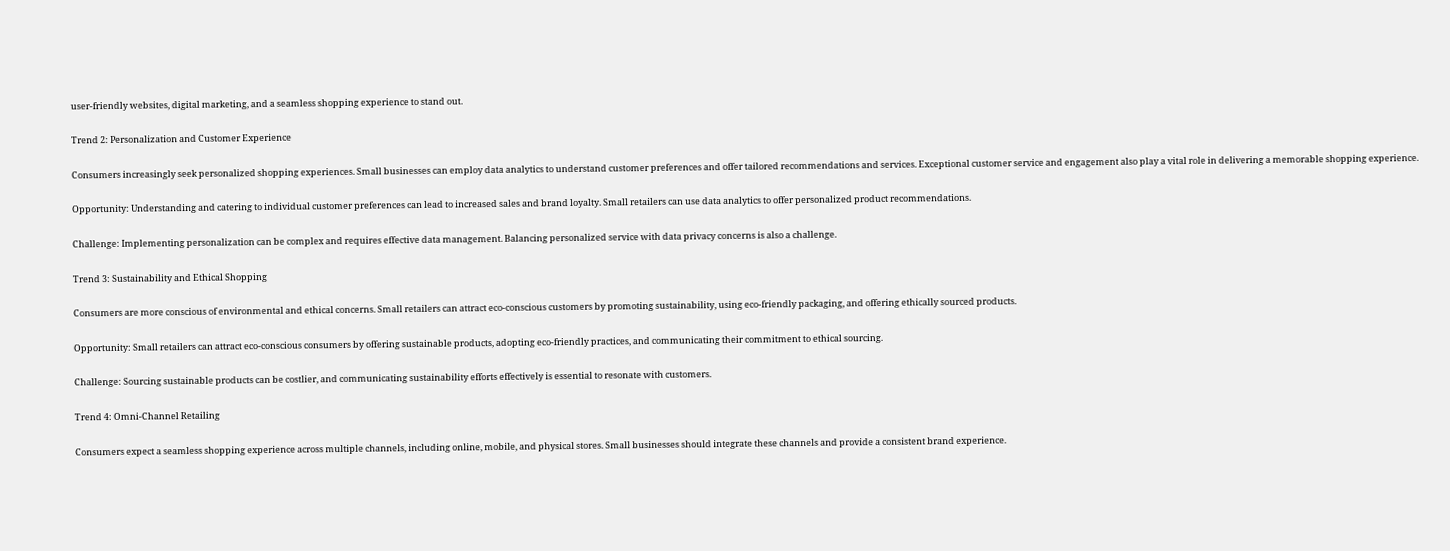user-friendly websites, digital marketing, and a seamless shopping experience to stand out.

Trend 2: Personalization and Customer Experience

Consumers increasingly seek personalized shopping experiences. Small businesses can employ data analytics to understand customer preferences and offer tailored recommendations and services. Exceptional customer service and engagement also play a vital role in delivering a memorable shopping experience.

Opportunity: Understanding and catering to individual customer preferences can lead to increased sales and brand loyalty. Small retailers can use data analytics to offer personalized product recommendations.

Challenge: Implementing personalization can be complex and requires effective data management. Balancing personalized service with data privacy concerns is also a challenge.

Trend 3: Sustainability and Ethical Shopping

Consumers are more conscious of environmental and ethical concerns. Small retailers can attract eco-conscious customers by promoting sustainability, using eco-friendly packaging, and offering ethically sourced products.

Opportunity: Small retailers can attract eco-conscious consumers by offering sustainable products, adopting eco-friendly practices, and communicating their commitment to ethical sourcing.

Challenge: Sourcing sustainable products can be costlier, and communicating sustainability efforts effectively is essential to resonate with customers.

Trend 4: Omni-Channel Retailing

Consumers expect a seamless shopping experience across multiple channels, including online, mobile, and physical stores. Small businesses should integrate these channels and provide a consistent brand experience.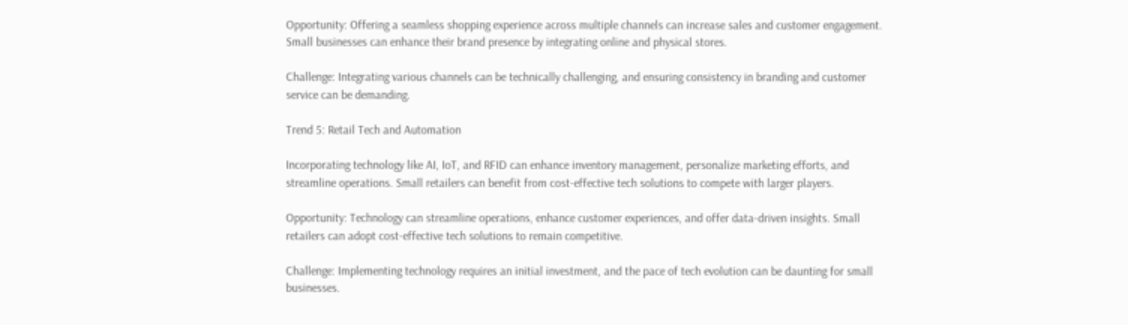Opportunity: Offering a seamless shopping experience across multiple channels can increase sales and customer engagement. Small businesses can enhance their brand presence by integrating online and physical stores.

Challenge: Integrating various channels can be technically challenging, and ensuring consistency in branding and customer service can be demanding.

Trend 5: Retail Tech and Automation

Incorporating technology like AI, IoT, and RFID can enhance inventory management, personalize marketing efforts, and streamline operations. Small retailers can benefit from cost-effective tech solutions to compete with larger players.

Opportunity: Technology can streamline operations, enhance customer experiences, and offer data-driven insights. Small retailers can adopt cost-effective tech solutions to remain competitive.

Challenge: Implementing technology requires an initial investment, and the pace of tech evolution can be daunting for small businesses.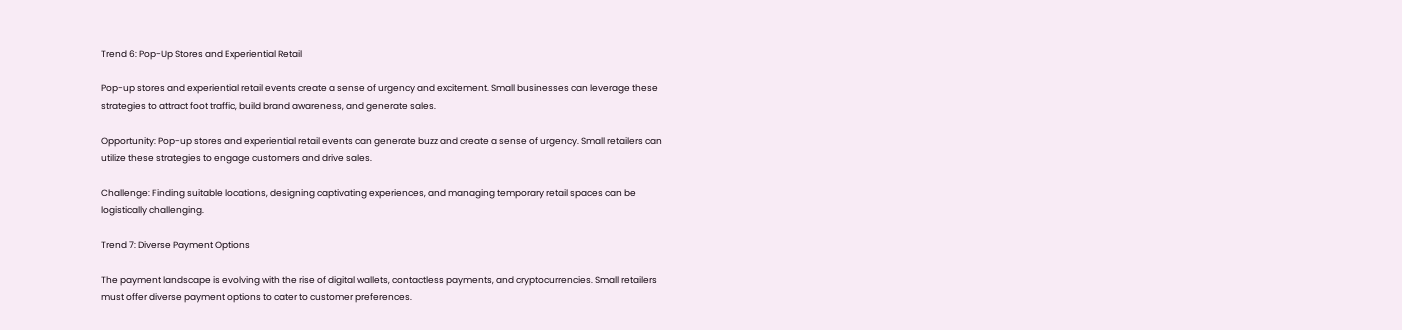Trend 6: Pop-Up Stores and Experiential Retail

Pop-up stores and experiential retail events create a sense of urgency and excitement. Small businesses can leverage these strategies to attract foot traffic, build brand awareness, and generate sales.

Opportunity: Pop-up stores and experiential retail events can generate buzz and create a sense of urgency. Small retailers can utilize these strategies to engage customers and drive sales.

Challenge: Finding suitable locations, designing captivating experiences, and managing temporary retail spaces can be logistically challenging.

Trend 7: Diverse Payment Options

The payment landscape is evolving with the rise of digital wallets, contactless payments, and cryptocurrencies. Small retailers must offer diverse payment options to cater to customer preferences.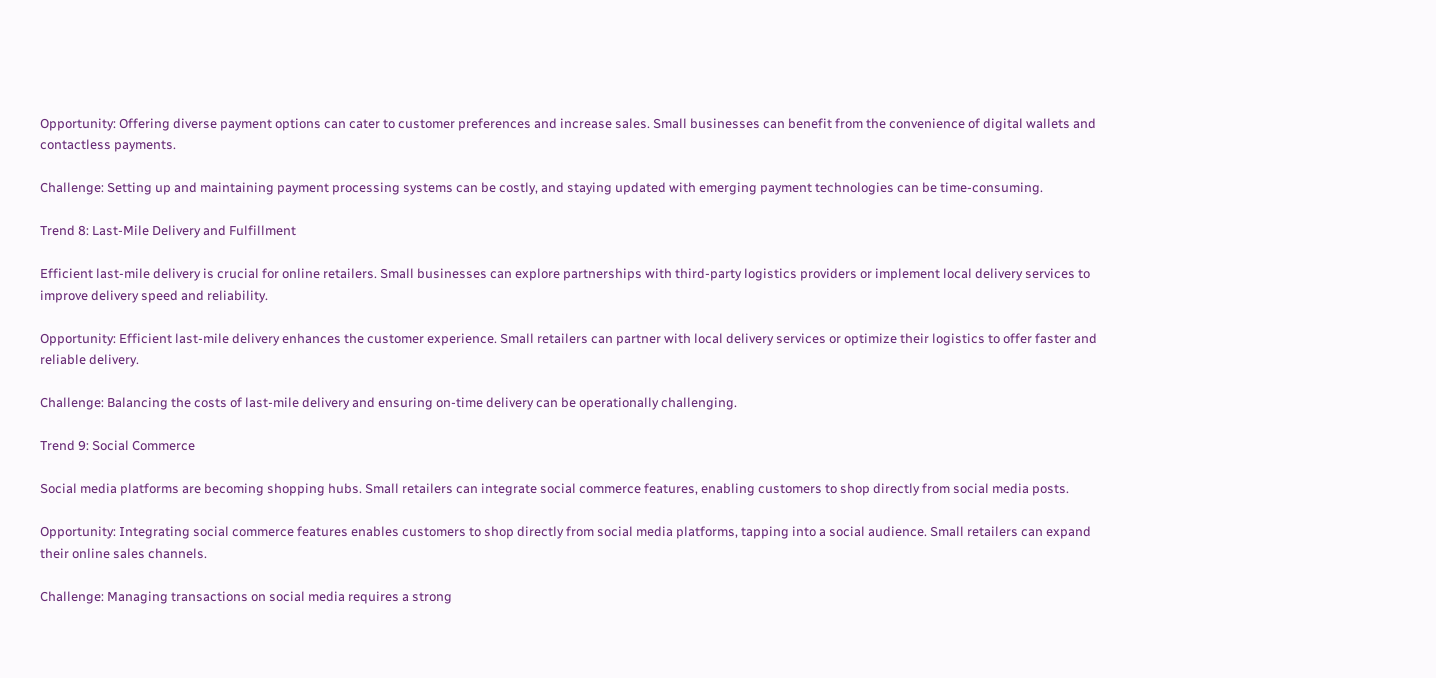Opportunity: Offering diverse payment options can cater to customer preferences and increase sales. Small businesses can benefit from the convenience of digital wallets and contactless payments.

Challenge: Setting up and maintaining payment processing systems can be costly, and staying updated with emerging payment technologies can be time-consuming.

Trend 8: Last-Mile Delivery and Fulfillment

Efficient last-mile delivery is crucial for online retailers. Small businesses can explore partnerships with third-party logistics providers or implement local delivery services to improve delivery speed and reliability.

Opportunity: Efficient last-mile delivery enhances the customer experience. Small retailers can partner with local delivery services or optimize their logistics to offer faster and reliable delivery.

Challenge: Balancing the costs of last-mile delivery and ensuring on-time delivery can be operationally challenging.

Trend 9: Social Commerce

Social media platforms are becoming shopping hubs. Small retailers can integrate social commerce features, enabling customers to shop directly from social media posts.

Opportunity: Integrating social commerce features enables customers to shop directly from social media platforms, tapping into a social audience. Small retailers can expand their online sales channels.

Challenge: Managing transactions on social media requires a strong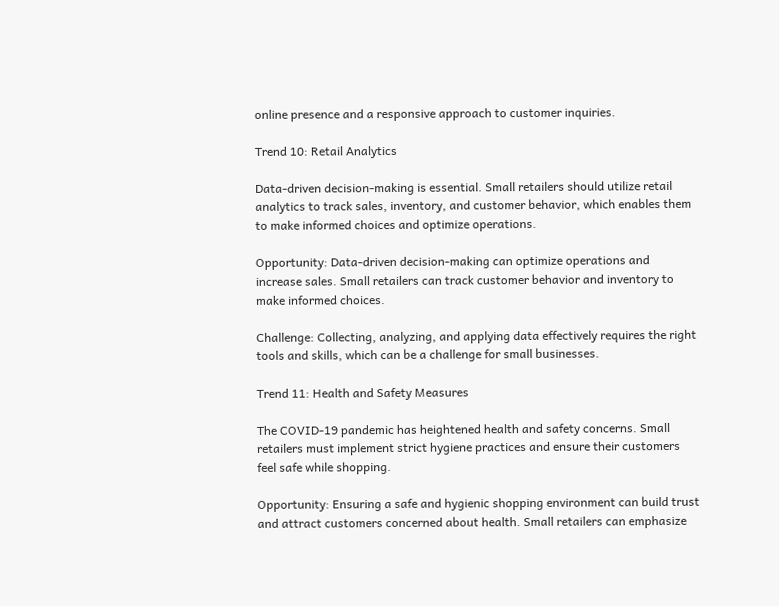online presence and a responsive approach to customer inquiries.

Trend 10: Retail Analytics

Data-driven decision-making is essential. Small retailers should utilize retail analytics to track sales, inventory, and customer behavior, which enables them to make informed choices and optimize operations.

Opportunity: Data-driven decision-making can optimize operations and increase sales. Small retailers can track customer behavior and inventory to make informed choices.

Challenge: Collecting, analyzing, and applying data effectively requires the right tools and skills, which can be a challenge for small businesses.

Trend 11: Health and Safety Measures

The COVID-19 pandemic has heightened health and safety concerns. Small retailers must implement strict hygiene practices and ensure their customers feel safe while shopping.

Opportunity: Ensuring a safe and hygienic shopping environment can build trust and attract customers concerned about health. Small retailers can emphasize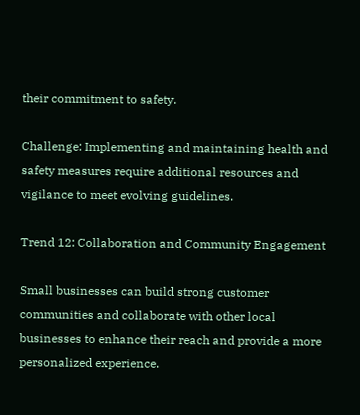their commitment to safety.

Challenge: Implementing and maintaining health and safety measures require additional resources and vigilance to meet evolving guidelines.

Trend 12: Collaboration and Community Engagement

Small businesses can build strong customer communities and collaborate with other local businesses to enhance their reach and provide a more personalized experience.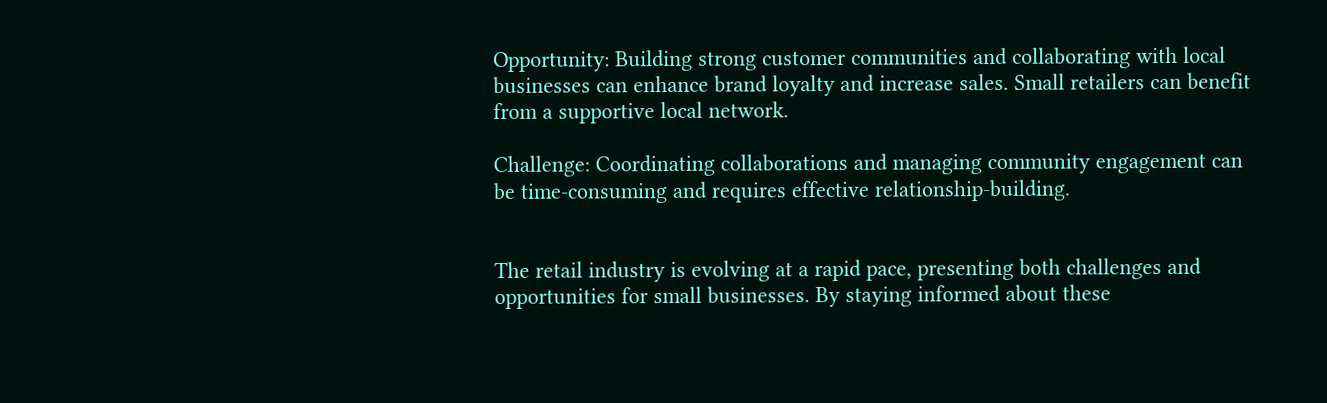Opportunity: Building strong customer communities and collaborating with local businesses can enhance brand loyalty and increase sales. Small retailers can benefit from a supportive local network.

Challenge: Coordinating collaborations and managing community engagement can be time-consuming and requires effective relationship-building.


The retail industry is evolving at a rapid pace, presenting both challenges and opportunities for small businesses. By staying informed about these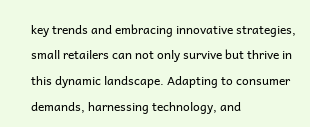key trends and embracing innovative strategies, small retailers can not only survive but thrive in this dynamic landscape. Adapting to consumer demands, harnessing technology, and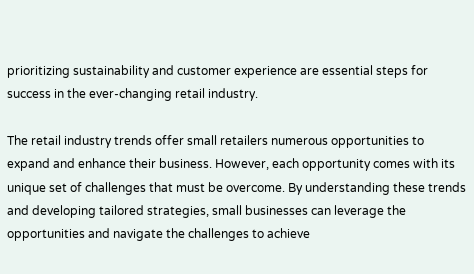prioritizing sustainability and customer experience are essential steps for success in the ever-changing retail industry.

The retail industry trends offer small retailers numerous opportunities to expand and enhance their business. However, each opportunity comes with its unique set of challenges that must be overcome. By understanding these trends and developing tailored strategies, small businesses can leverage the opportunities and navigate the challenges to achieve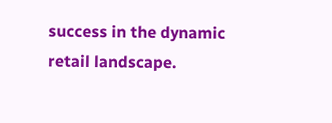success in the dynamic retail landscape.